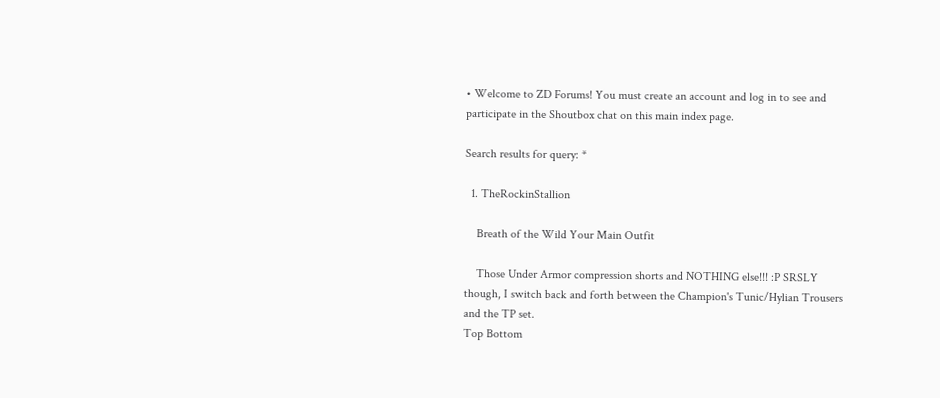• Welcome to ZD Forums! You must create an account and log in to see and participate in the Shoutbox chat on this main index page.

Search results for query: *

  1. TheRockinStallion

    Breath of the Wild Your Main Outfit

    Those Under Armor compression shorts and NOTHING else!!! :P SRSLY though, I switch back and forth between the Champion's Tunic/Hylian Trousers and the TP set.
Top Bottom